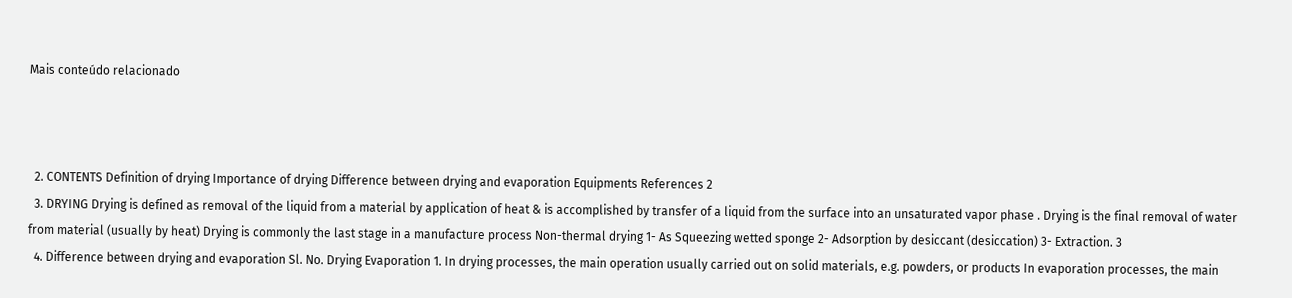Mais conteúdo relacionado



  2. CONTENTS Definition of drying Importance of drying Difference between drying and evaporation Equipments References 2
  3. DRYING Drying is defined as removal of the liquid from a material by application of heat & is accomplished by transfer of a liquid from the surface into an unsaturated vapor phase . Drying is the final removal of water from material (usually by heat) Drying is commonly the last stage in a manufacture process Non-thermal drying 1- As Squeezing wetted sponge 2- Adsorption by desiccant (desiccation) 3- Extraction. 3
  4. Difference between drying and evaporation Sl. No. Drying Evaporation 1. In drying processes, the main operation usually carried out on solid materials, e.g. powders, or products In evaporation processes, the main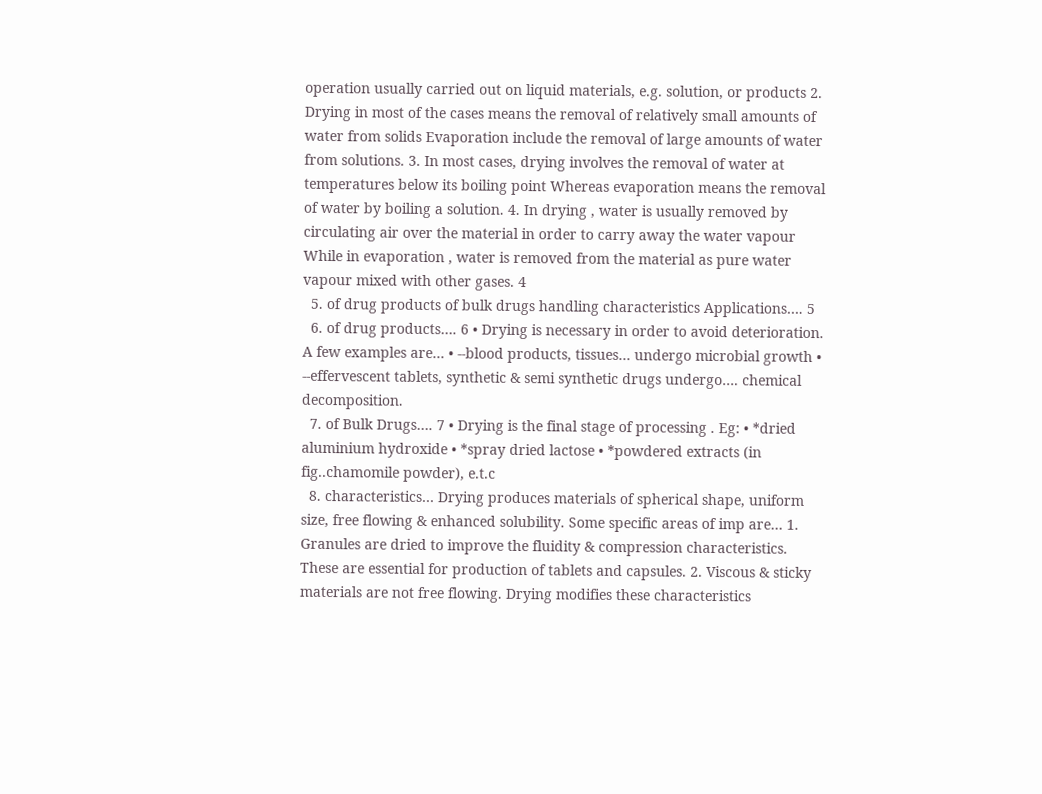operation usually carried out on liquid materials, e.g. solution, or products 2. Drying in most of the cases means the removal of relatively small amounts of water from solids Evaporation include the removal of large amounts of water from solutions. 3. In most cases, drying involves the removal of water at temperatures below its boiling point Whereas evaporation means the removal of water by boiling a solution. 4. In drying , water is usually removed by circulating air over the material in order to carry away the water vapour While in evaporation , water is removed from the material as pure water vapour mixed with other gases. 4
  5. of drug products of bulk drugs handling characteristics Applications…. 5
  6. of drug products…. 6 • Drying is necessary in order to avoid deterioration. A few examples are… • --blood products, tissues… undergo microbial growth • --effervescent tablets, synthetic & semi synthetic drugs undergo…. chemical decomposition.
  7. of Bulk Drugs…. 7 • Drying is the final stage of processing . Eg: • *dried aluminium hydroxide • *spray dried lactose • *powdered extracts (in fig..chamomile powder), e.t.c
  8. characteristics… Drying produces materials of spherical shape, uniform size, free flowing & enhanced solubility. Some specific areas of imp are… 1. Granules are dried to improve the fluidity & compression characteristics. These are essential for production of tablets and capsules. 2. Viscous & sticky materials are not free flowing. Drying modifies these characteristics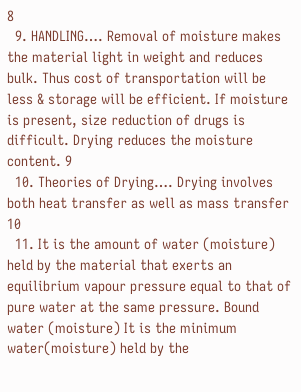8
  9. HANDLING…. Removal of moisture makes the material light in weight and reduces bulk. Thus cost of transportation will be less & storage will be efficient. If moisture is present, size reduction of drugs is difficult. Drying reduces the moisture content. 9
  10. Theories of Drying…. Drying involves both heat transfer as well as mass transfer 10
  11. It is the amount of water (moisture) held by the material that exerts an equilibrium vapour pressure equal to that of pure water at the same pressure. Bound water (moisture) It is the minimum water(moisture) held by the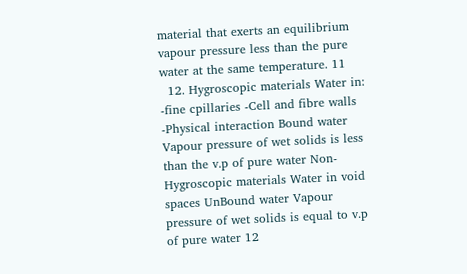material that exerts an equilibrium vapour pressure less than the pure water at the same temperature. 11
  12. Hygroscopic materials Water in: -fine cpillaries -Cell and fibre walls -Physical interaction Bound water Vapour pressure of wet solids is less than the v.p of pure water Non-Hygroscopic materials Water in void spaces UnBound water Vapour pressure of wet solids is equal to v.p of pure water 12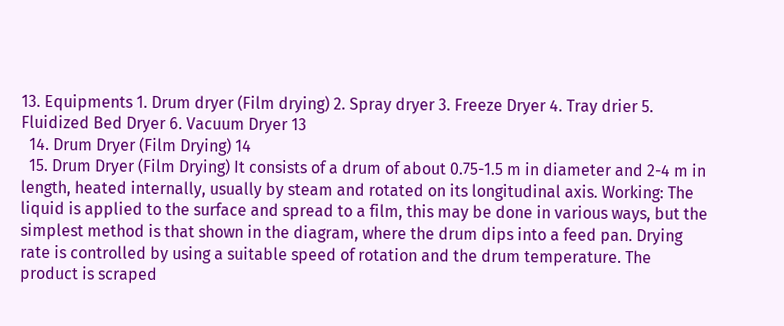13. Equipments 1. Drum dryer (Film drying) 2. Spray dryer 3. Freeze Dryer 4. Tray drier 5. Fluidized Bed Dryer 6. Vacuum Dryer 13
  14. Drum Dryer (Film Drying) 14
  15. Drum Dryer (Film Drying) It consists of a drum of about 0.75-1.5 m in diameter and 2-4 m in length, heated internally, usually by steam and rotated on its longitudinal axis. Working: The liquid is applied to the surface and spread to a film, this may be done in various ways, but the simplest method is that shown in the diagram, where the drum dips into a feed pan. Drying rate is controlled by using a suitable speed of rotation and the drum temperature. The product is scraped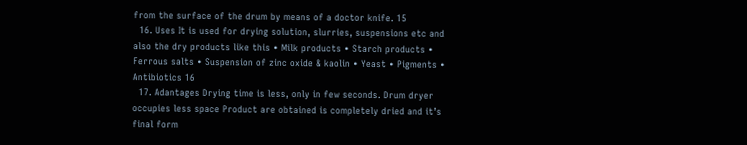from the surface of the drum by means of a doctor knife. 15
  16. Uses It is used for drying solution, slurries, suspensions etc and also the dry products like this • Milk products • Starch products • Ferrous salts • Suspension of zinc oxide & kaolin • Yeast • Pigments • Antibiotics 16
  17. Adantages Drying time is less, only in few seconds. Drum dryer occupies less space Product are obtained is completely dried and it’s final form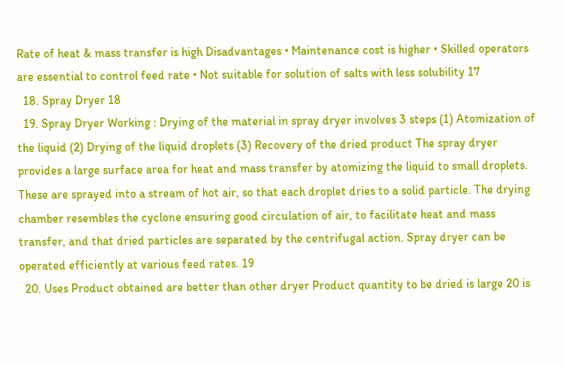Rate of heat & mass transfer is high Disadvantages • Maintenance cost is higher • Skilled operators are essential to control feed rate • Not suitable for solution of salts with less solubility 17
  18. Spray Dryer 18
  19. Spray Dryer Working : Drying of the material in spray dryer involves 3 steps (1) Atomization of the liquid (2) Drying of the liquid droplets (3) Recovery of the dried product The spray dryer provides a large surface area for heat and mass transfer by atomizing the liquid to small droplets. These are sprayed into a stream of hot air, so that each droplet dries to a solid particle. The drying chamber resembles the cyclone ensuring good circulation of air, to facilitate heat and mass transfer, and that dried particles are separated by the centrifugal action. Spray dryer can be operated efficiently at various feed rates. 19
  20. Uses Product obtained are better than other dryer Product quantity to be dried is large 20 is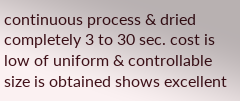continuous process & dried completely 3 to 30 sec. cost is low of uniform & controllable size is obtained shows excellent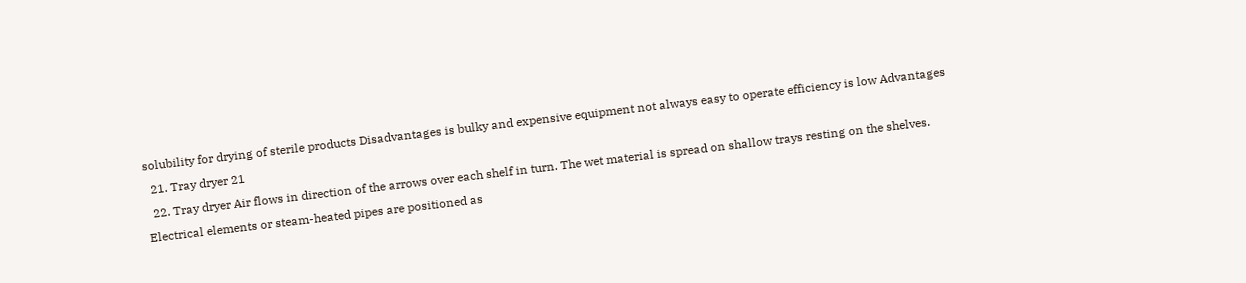solubility for drying of sterile products Disadvantages is bulky and expensive equipment not always easy to operate efficiency is low Advantages
  21. Tray dryer 21
  22. Tray dryer Air flows in direction of the arrows over each shelf in turn. The wet material is spread on shallow trays resting on the shelves. Electrical elements or steam-heated pipes are positioned as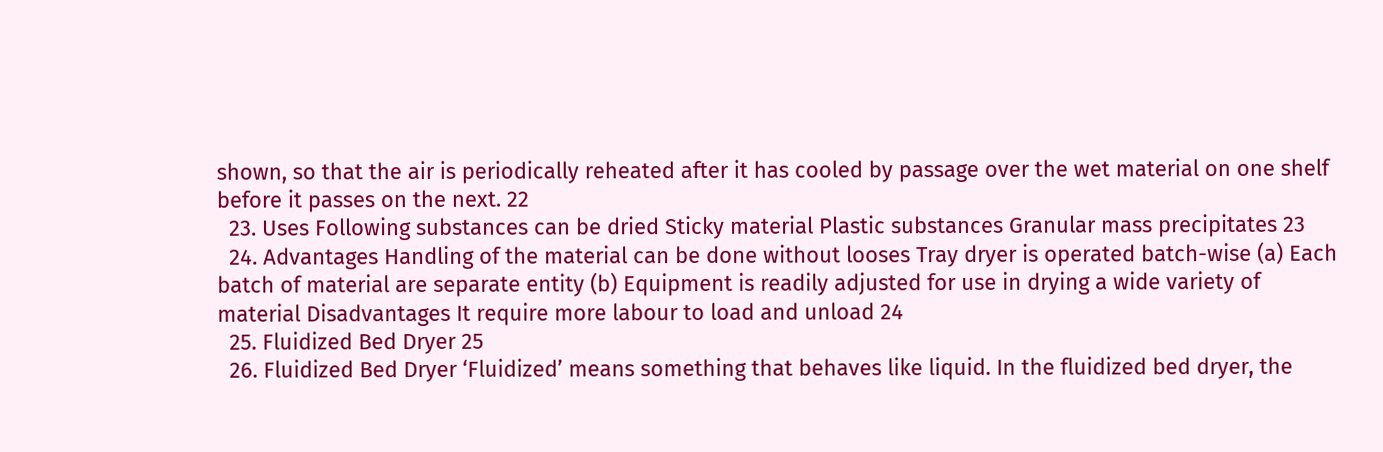shown, so that the air is periodically reheated after it has cooled by passage over the wet material on one shelf before it passes on the next. 22
  23. Uses Following substances can be dried Sticky material Plastic substances Granular mass precipitates 23
  24. Advantages Handling of the material can be done without looses Tray dryer is operated batch-wise (a) Each batch of material are separate entity (b) Equipment is readily adjusted for use in drying a wide variety of material Disadvantages It require more labour to load and unload 24
  25. Fluidized Bed Dryer 25
  26. Fluidized Bed Dryer ‘Fluidized’ means something that behaves like liquid. In the fluidized bed dryer, the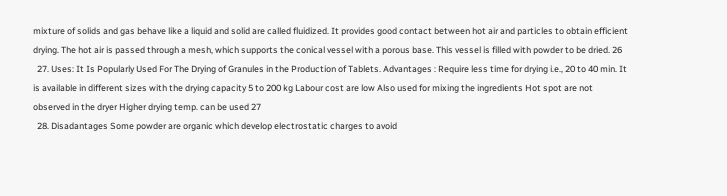mixture of solids and gas behave like a liquid and solid are called fluidized. It provides good contact between hot air and particles to obtain efficient drying. The hot air is passed through a mesh, which supports the conical vessel with a porous base. This vessel is filled with powder to be dried. 26
  27. Uses: It Is Popularly Used For The Drying of Granules in the Production of Tablets. Advantages : Require less time for drying i.e., 20 to 40 min. It is available in different sizes with the drying capacity 5 to 200 kg Labour cost are low Also used for mixing the ingredients Hot spot are not observed in the dryer Higher drying temp. can be used 27
  28. Disadantages Some powder are organic which develop electrostatic charges to avoid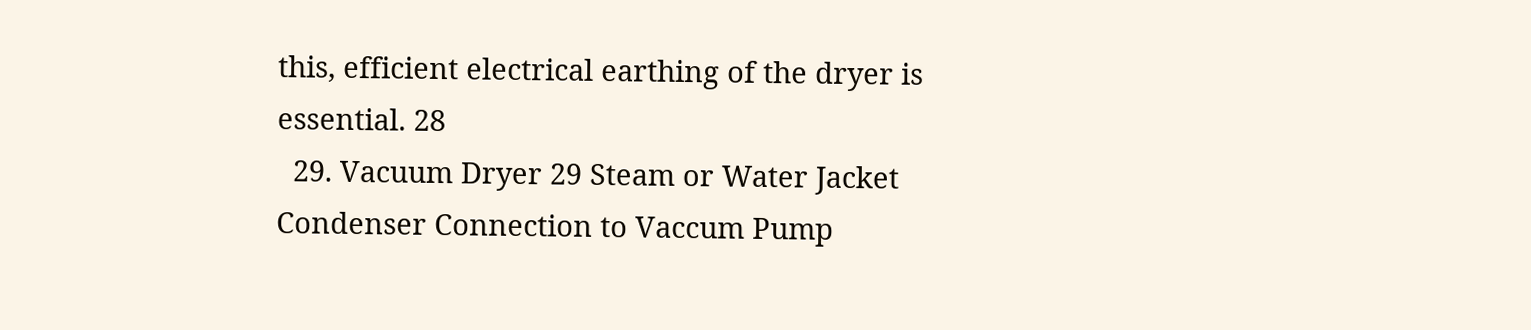this, efficient electrical earthing of the dryer is essential. 28
  29. Vacuum Dryer 29 Steam or Water Jacket Condenser Connection to Vaccum Pump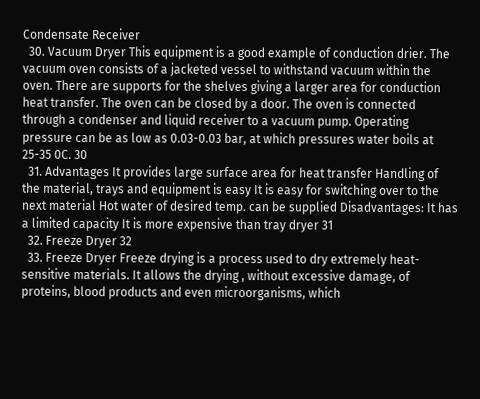Condensate Receiver
  30. Vacuum Dryer This equipment is a good example of conduction drier. The vacuum oven consists of a jacketed vessel to withstand vacuum within the oven. There are supports for the shelves giving a larger area for conduction heat transfer. The oven can be closed by a door. The oven is connected through a condenser and liquid receiver to a vacuum pump. Operating pressure can be as low as 0.03-0.03 bar, at which pressures water boils at 25-35 0C. 30
  31. Advantages It provides large surface area for heat transfer Handling of the material, trays and equipment is easy It is easy for switching over to the next material Hot water of desired temp. can be supplied Disadvantages: It has a limited capacity It is more expensive than tray dryer 31
  32. Freeze Dryer 32
  33. Freeze Dryer Freeze drying is a process used to dry extremely heat- sensitive materials. It allows the drying , without excessive damage, of proteins, blood products and even microorganisms, which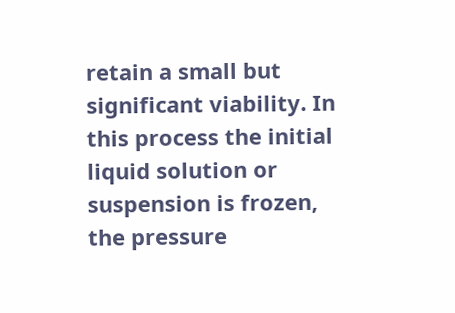retain a small but significant viability. In this process the initial liquid solution or suspension is frozen, the pressure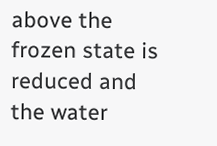above the frozen state is reduced and the water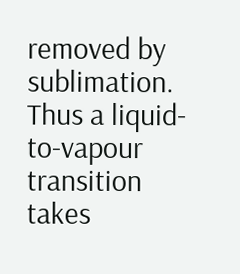removed by sublimation. Thus a liquid-to-vapour transition takes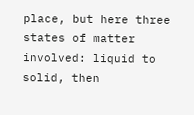place, but here three states of matter involved: liquid to solid, then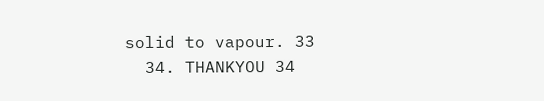solid to vapour. 33
  34. THANKYOU 34